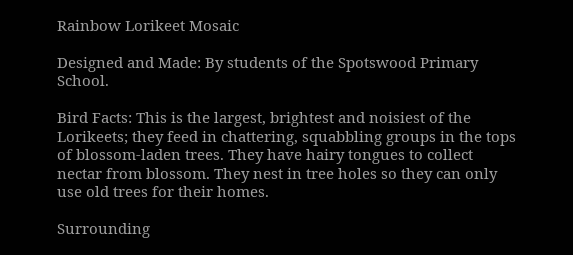Rainbow Lorikeet Mosaic

Designed and Made: By students of the Spotswood Primary School.

Bird Facts: This is the largest, brightest and noisiest of the Lorikeets; they feed in chattering, squabbling groups in the tops of blossom-laden trees. They have hairy tongues to collect nectar from blossom. They nest in tree holes so they can only use old trees for their homes.

Surrounding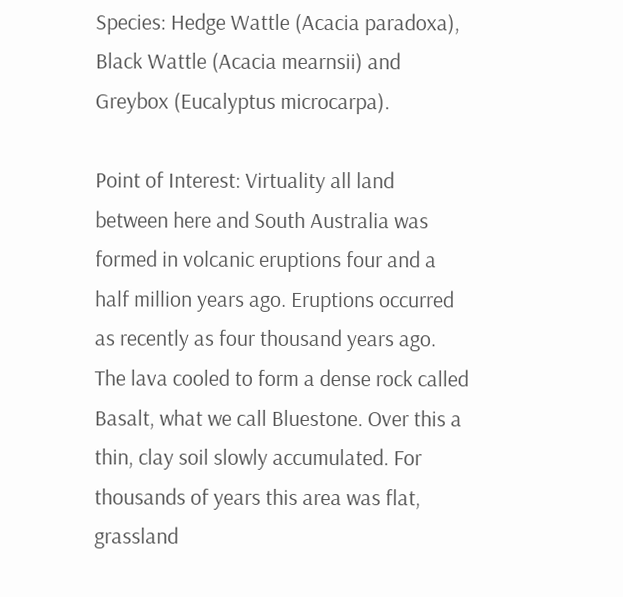Species: Hedge Wattle (Acacia paradoxa), Black Wattle (Acacia mearnsii) and Greybox (Eucalyptus microcarpa).

Point of Interest: Virtuality all land between here and South Australia was formed in volcanic eruptions four and a half million years ago. Eruptions occurred as recently as four thousand years ago. The lava cooled to form a dense rock called Basalt, what we call Bluestone. Over this a thin, clay soil slowly accumulated. For thousands of years this area was flat, grassland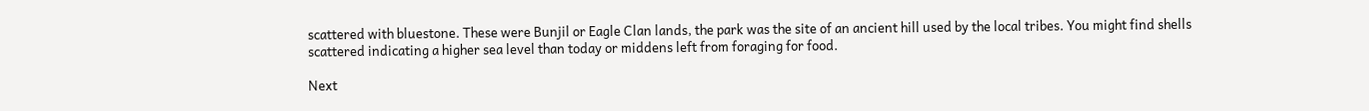scattered with bluestone. These were Bunjil or Eagle Clan lands, the park was the site of an ancient hill used by the local tribes. You might find shells scattered indicating a higher sea level than today or middens left from foraging for food.

Next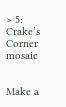> 5: Crake’s Corner mosaic


Make a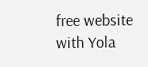free website with Yola